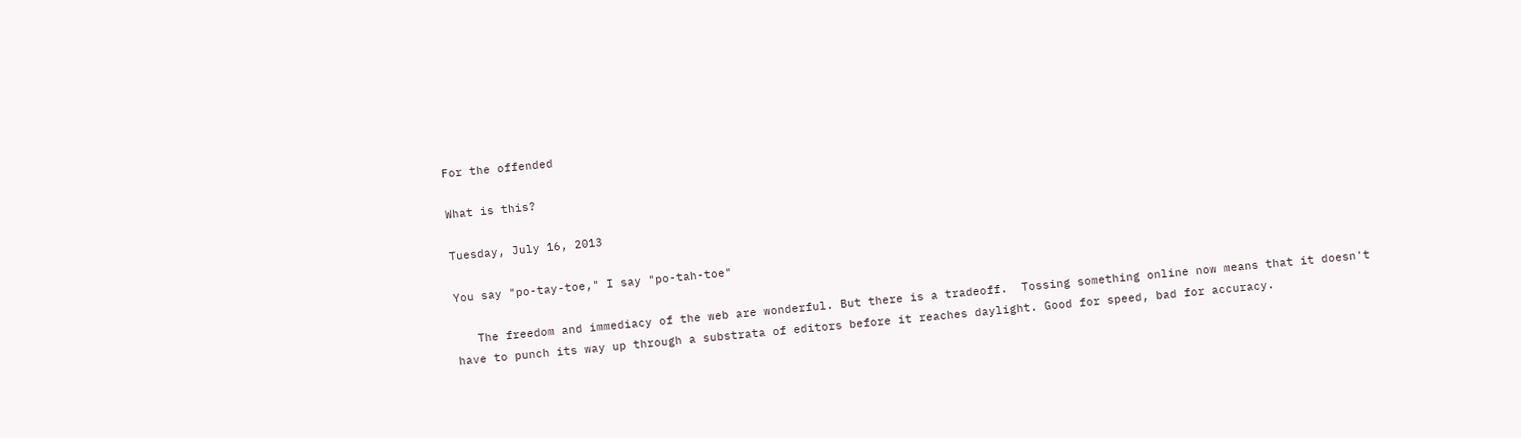For the offended

What is this?

Tuesday, July 16, 2013

You say "po-tay-toe," I say "po-tah-toe"

   The freedom and immediacy of the web are wonderful. But there is a tradeoff.  Tossing something online now means that it doesn't have to punch its way up through a substrata of editors before it reaches daylight. Good for speed, bad for accuracy.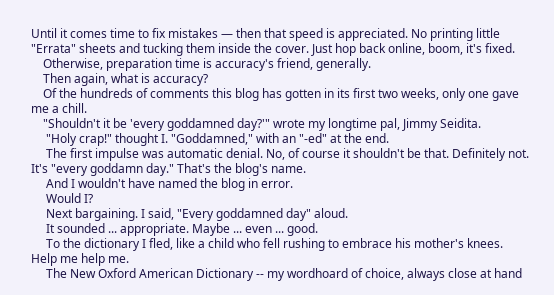Until it comes time to fix mistakes — then that speed is appreciated. No printing little "Errata" sheets and tucking them inside the cover. Just hop back online, boom, it's fixed.
    Otherwise, preparation time is accuracy's friend, generally.
    Then again, what is accuracy?
    Of the hundreds of comments this blog has gotten in its first two weeks, only one gave me a chill.
    "Shouldn't it be 'every goddamned day?'" wrote my longtime pal, Jimmy Seidita.
     "Holy crap!" thought I. "Goddamned," with an "-ed" at the end.
     The first impulse was automatic denial. No, of course it shouldn't be that. Definitely not. It's "every goddamn day." That's the blog's name.
     And I wouldn't have named the blog in error.
     Would I?
     Next bargaining. I said, "Every goddamned day" aloud.
     It sounded ... appropriate. Maybe ... even ... good.
     To the dictionary I fled, like a child who fell rushing to embrace his mother's knees. Help me help me.
     The New Oxford American Dictionary -- my wordhoard of choice, always close at hand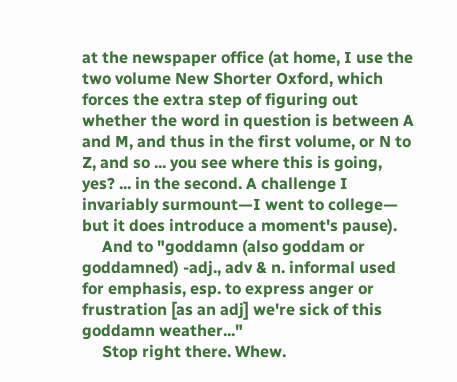at the newspaper office (at home, I use the two volume New Shorter Oxford, which forces the extra step of figuring out whether the word in question is between A and M, and thus in the first volume, or N to Z, and so ... you see where this is going, yes? ... in the second. A challenge I invariably surmount—I went to college— but it does introduce a moment's pause).
     And to "goddamn (also goddam or goddamned) -adj., adv & n. informal used for emphasis, esp. to express anger or frustration [as an adj] we're sick of this goddamn weather..."
     Stop right there. Whew.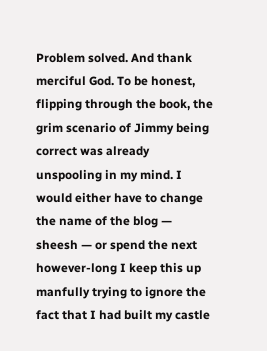Problem solved. And thank merciful God. To be honest, flipping through the book, the grim scenario of Jimmy being correct was already unspooling in my mind. I would either have to change the name of the blog — sheesh — or spend the next however-long I keep this up manfully trying to ignore the fact that I had built my castle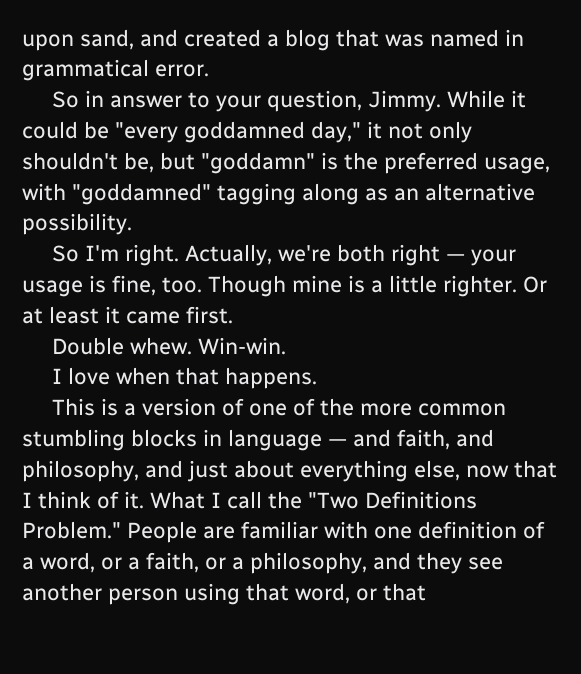upon sand, and created a blog that was named in grammatical error.
     So in answer to your question, Jimmy. While it could be "every goddamned day," it not only shouldn't be, but "goddamn" is the preferred usage, with "goddamned" tagging along as an alternative possibility.
     So I'm right. Actually, we're both right — your usage is fine, too. Though mine is a little righter. Or at least it came first.
     Double whew. Win-win.
     I love when that happens.
     This is a version of one of the more common stumbling blocks in language — and faith, and philosophy, and just about everything else, now that I think of it. What I call the "Two Definitions Problem." People are familiar with one definition of a word, or a faith, or a philosophy, and they see another person using that word, or that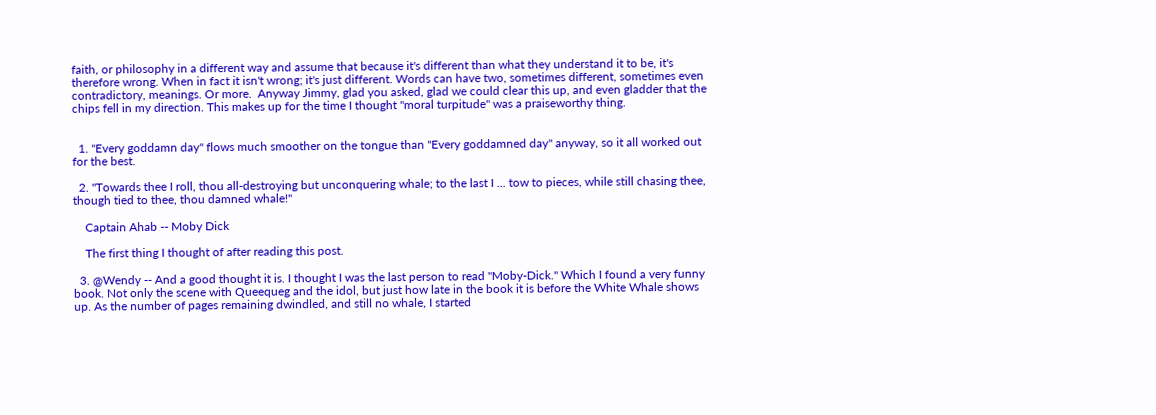faith, or philosophy in a different way and assume that because it's different than what they understand it to be, it's therefore wrong. When in fact it isn't wrong; it's just different. Words can have two, sometimes different, sometimes even contradictory, meanings. Or more.  Anyway Jimmy, glad you asked, glad we could clear this up, and even gladder that the chips fell in my direction. This makes up for the time I thought "moral turpitude" was a praiseworthy thing.


  1. "Every goddamn day" flows much smoother on the tongue than "Every goddamned day" anyway, so it all worked out for the best.

  2. "Towards thee I roll, thou all-destroying but unconquering whale; to the last I ... tow to pieces, while still chasing thee, though tied to thee, thou damned whale!"

    Captain Ahab -- Moby Dick

    The first thing I thought of after reading this post.

  3. @Wendy -- And a good thought it is. I thought I was the last person to read "Moby-Dick." Which I found a very funny book. Not only the scene with Queequeg and the idol, but just how late in the book it is before the White Whale shows up. As the number of pages remaining dwindled, and still no whale, I started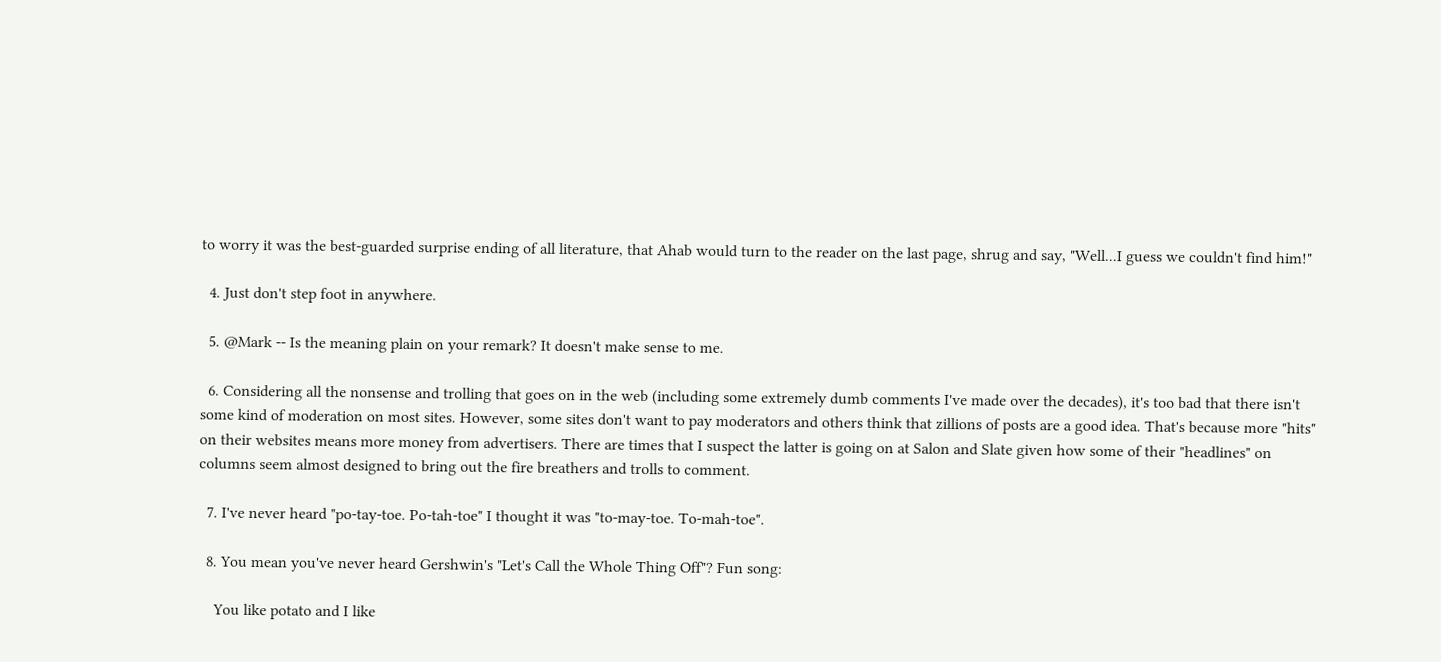to worry it was the best-guarded surprise ending of all literature, that Ahab would turn to the reader on the last page, shrug and say, "Well...I guess we couldn't find him!"

  4. Just don't step foot in anywhere.

  5. @Mark -- Is the meaning plain on your remark? It doesn't make sense to me.

  6. Considering all the nonsense and trolling that goes on in the web (including some extremely dumb comments I've made over the decades), it's too bad that there isn't some kind of moderation on most sites. However, some sites don't want to pay moderators and others think that zillions of posts are a good idea. That's because more "hits" on their websites means more money from advertisers. There are times that I suspect the latter is going on at Salon and Slate given how some of their "headlines" on columns seem almost designed to bring out the fire breathers and trolls to comment.

  7. I've never heard "po-tay-toe. Po-tah-toe" I thought it was "to-may-toe. To-mah-toe".

  8. You mean you've never heard Gershwin's "Let's Call the Whole Thing Off"? Fun song:

    You like potato and I like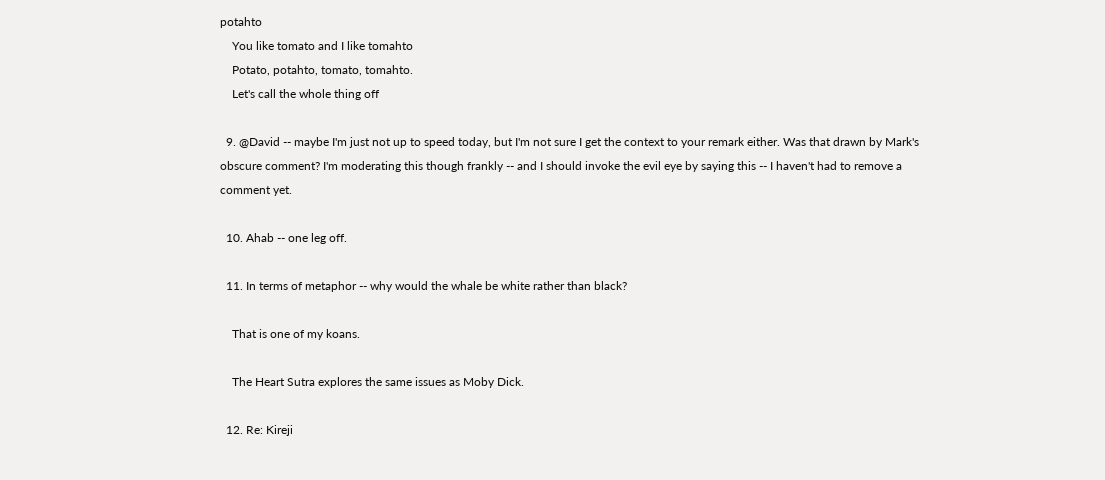potahto
    You like tomato and I like tomahto
    Potato, potahto, tomato, tomahto.
    Let's call the whole thing off

  9. @David -- maybe I'm just not up to speed today, but I'm not sure I get the context to your remark either. Was that drawn by Mark's obscure comment? I'm moderating this though frankly -- and I should invoke the evil eye by saying this -- I haven't had to remove a comment yet.

  10. Ahab -- one leg off.

  11. In terms of metaphor -- why would the whale be white rather than black?

    That is one of my koans.

    The Heart Sutra explores the same issues as Moby Dick.

  12. Re: Kireji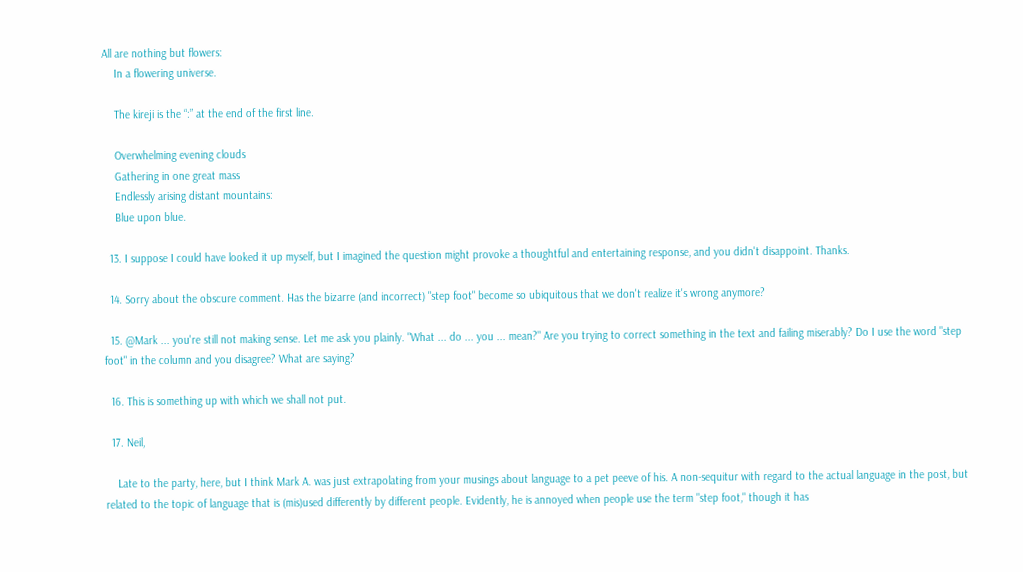All are nothing but flowers:
    In a flowering universe.

    The kireji is the “:” at the end of the first line.

    Overwhelming evening clouds
    Gathering in one great mass
    Endlessly arising distant mountains:
    Blue upon blue.

  13. I suppose I could have looked it up myself, but I imagined the question might provoke a thoughtful and entertaining response, and you didn't disappoint. Thanks.

  14. Sorry about the obscure comment. Has the bizarre (and incorrect) "step foot" become so ubiquitous that we don't realize it's wrong anymore?

  15. @Mark ... you're still not making sense. Let me ask you plainly. "What ... do ... you ... mean?" Are you trying to correct something in the text and failing miserably? Do I use the word "step foot" in the column and you disagree? What are saying?

  16. This is something up with which we shall not put.

  17. Neil,

    Late to the party, here, but I think Mark A. was just extrapolating from your musings about language to a pet peeve of his. A non-sequitur with regard to the actual language in the post, but related to the topic of language that is (mis)used differently by different people. Evidently, he is annoyed when people use the term "step foot," though it has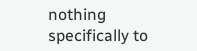nothing specifically to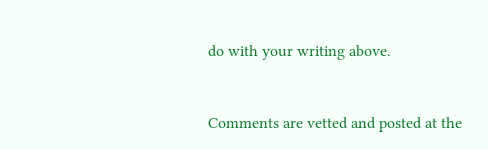do with your writing above.


Comments are vetted and posted at the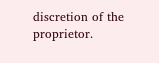discretion of the proprietor.